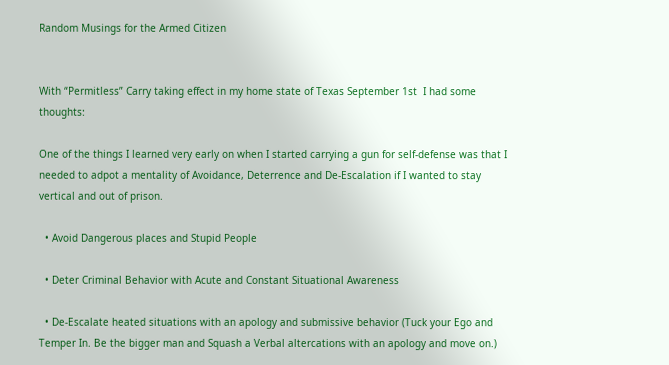Random Musings for the Armed Citizen


With “Permitless” Carry taking effect in my home state of Texas September 1st  I had some thoughts:

One of the things I learned very early on when I started carrying a gun for self-defense was that I needed to adpot a mentality of Avoidance, Deterrence and De-Escalation if I wanted to stay vertical and out of prison.

  • Avoid Dangerous places and Stupid People

  • Deter Criminal Behavior with Acute and Constant Situational Awareness

  • De-Escalate heated situations with an apology and submissive behavior (Tuck your Ego and Temper In. Be the bigger man and Squash a Verbal altercations with an apology and move on.)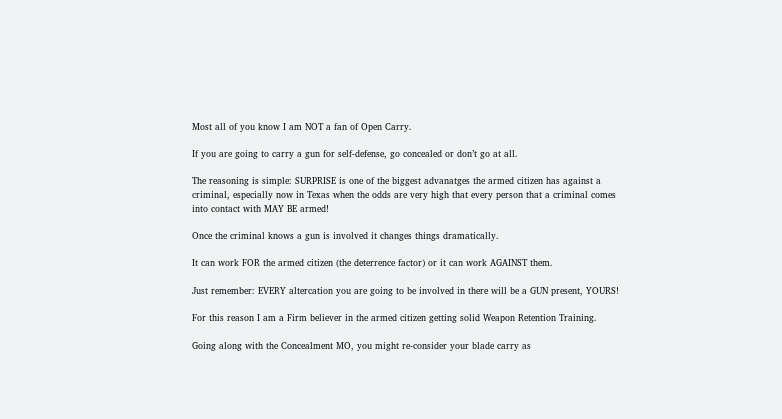Most all of you know I am NOT a fan of Open Carry.

If you are going to carry a gun for self-defense, go concealed or don’t go at all.

The reasoning is simple: SURPRISE is one of the biggest advanatges the armed citizen has against a criminal, especially now in Texas when the odds are very high that every person that a criminal comes into contact with MAY BE armed!

Once the criminal knows a gun is involved it changes things dramatically.

It can work FOR the armed citizen (the deterrence factor) or it can work AGAINST them.

Just remember: EVERY altercation you are going to be involved in there will be a GUN present, YOURS!

For this reason I am a Firm believer in the armed citizen getting solid Weapon Retention Training.

Going along with the Concealment MO, you might re-consider your blade carry as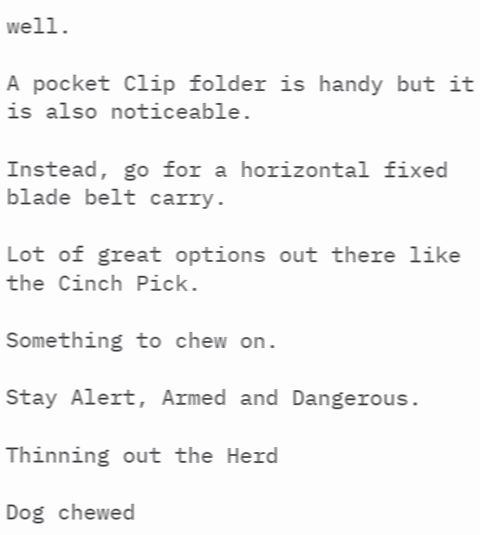well.

A pocket Clip folder is handy but it is also noticeable.

Instead, go for a horizontal fixed blade belt carry.

Lot of great options out there like the Cinch Pick.

Something to chew on.

Stay Alert, Armed and Dangerous.

Thinning out the Herd

Dog chewed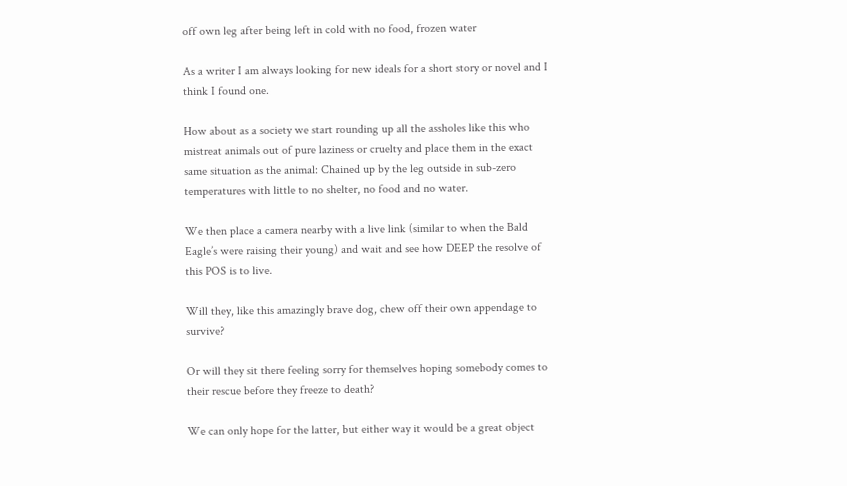off own leg after being left in cold with no food, frozen water

As a writer I am always looking for new ideals for a short story or novel and I think I found one.

How about as a society we start rounding up all the assholes like this who mistreat animals out of pure laziness or cruelty and place them in the exact same situation as the animal: Chained up by the leg outside in sub-zero temperatures with little to no shelter, no food and no water.

We then place a camera nearby with a live link (similar to when the Bald Eagle’s were raising their young) and wait and see how DEEP the resolve of this POS is to live.

Will they, like this amazingly brave dog, chew off their own appendage to survive?

Or will they sit there feeling sorry for themselves hoping somebody comes to their rescue before they freeze to death?

We can only hope for the latter, but either way it would be a great object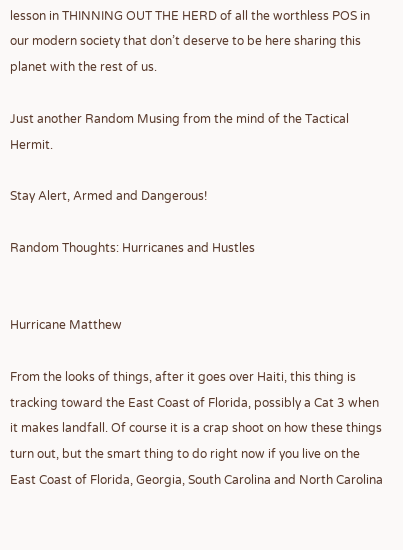lesson in THINNING OUT THE HERD of all the worthless POS in our modern society that don’t deserve to be here sharing this planet with the rest of us.

Just another Random Musing from the mind of the Tactical Hermit.

Stay Alert, Armed and Dangerous!

Random Thoughts: Hurricanes and Hustles


Hurricane Matthew

From the looks of things, after it goes over Haiti, this thing is tracking toward the East Coast of Florida, possibly a Cat 3 when it makes landfall. Of course it is a crap shoot on how these things turn out, but the smart thing to do right now if you live on the East Coast of Florida, Georgia, South Carolina and North Carolina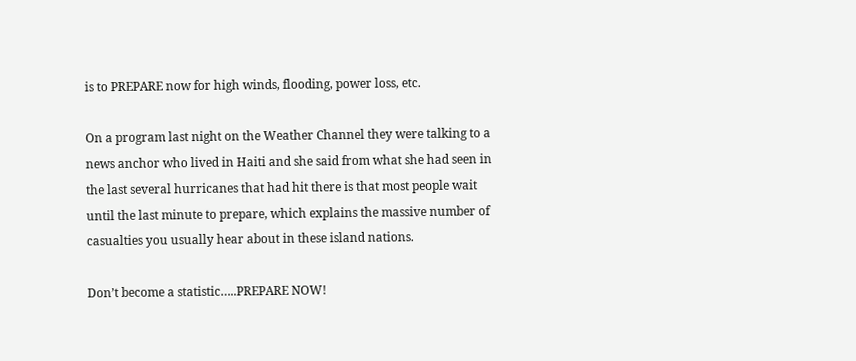is to PREPARE now for high winds, flooding, power loss, etc.

On a program last night on the Weather Channel they were talking to a news anchor who lived in Haiti and she said from what she had seen in the last several hurricanes that had hit there is that most people wait until the last minute to prepare, which explains the massive number of casualties you usually hear about in these island nations.

Don’t become a statistic…..PREPARE NOW!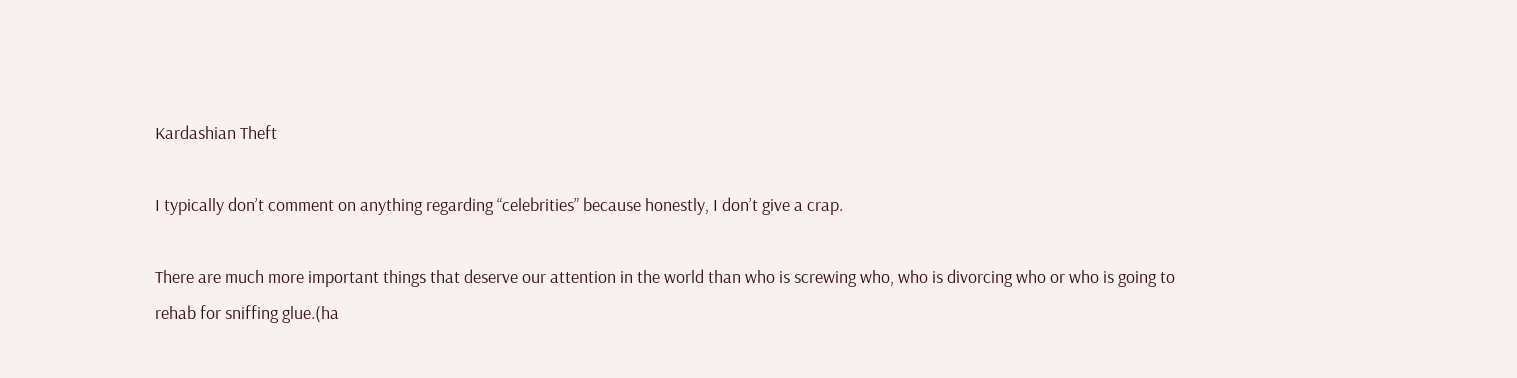Kardashian Theft

I typically don’t comment on anything regarding “celebrities” because honestly, I don’t give a crap.

There are much more important things that deserve our attention in the world than who is screwing who, who is divorcing who or who is going to rehab for sniffing glue.(ha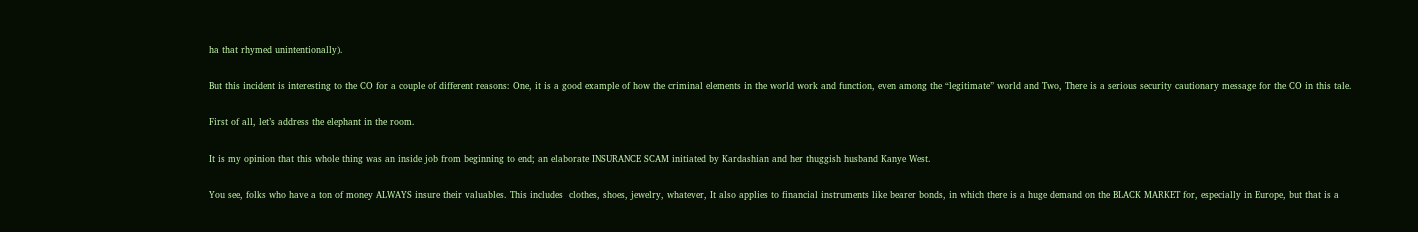ha that rhymed unintentionally).

But this incident is interesting to the CO for a couple of different reasons: One, it is a good example of how the criminal elements in the world work and function, even among the “legitimate” world and Two, There is a serious security cautionary message for the CO in this tale.

First of all, let’s address the elephant in the room.

It is my opinion that this whole thing was an inside job from beginning to end; an elaborate INSURANCE SCAM initiated by Kardashian and her thuggish husband Kanye West.

You see, folks who have a ton of money ALWAYS insure their valuables. This includes  clothes, shoes, jewelry, whatever, It also applies to financial instruments like bearer bonds, in which there is a huge demand on the BLACK MARKET for, especially in Europe, but that is a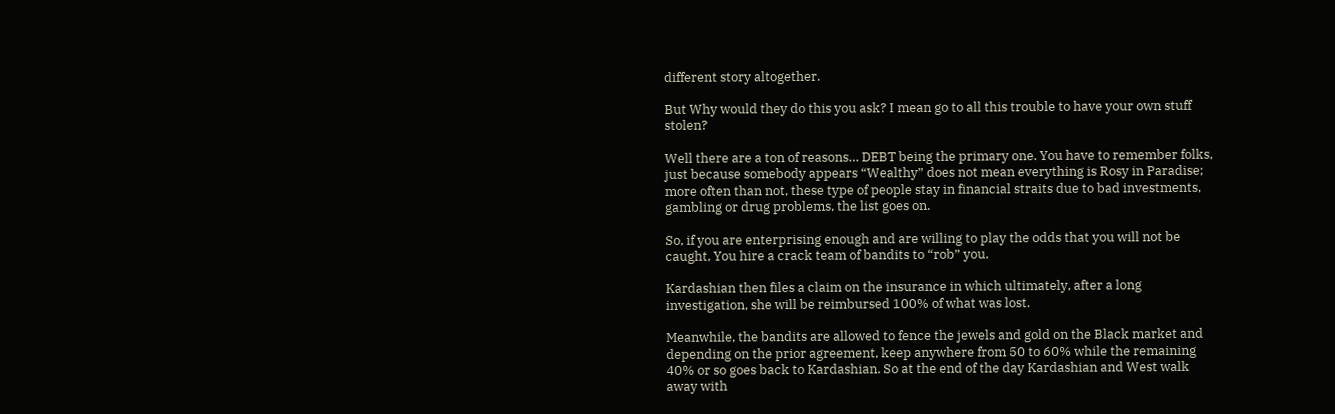different story altogether.

But Why would they do this you ask? I mean go to all this trouble to have your own stuff stolen?

Well there are a ton of reasons… DEBT being the primary one. You have to remember folks, just because somebody appears “Wealthy” does not mean everything is Rosy in Paradise; more often than not, these type of people stay in financial straits due to bad investments, gambling or drug problems, the list goes on.

So, if you are enterprising enough and are willing to play the odds that you will not be caught, You hire a crack team of bandits to “rob” you.

Kardashian then files a claim on the insurance in which ultimately, after a long investigation, she will be reimbursed 100% of what was lost.

Meanwhile, the bandits are allowed to fence the jewels and gold on the Black market and depending on the prior agreement, keep anywhere from 50 to 60% while the remaining 40% or so goes back to Kardashian. So at the end of the day Kardashian and West walk away with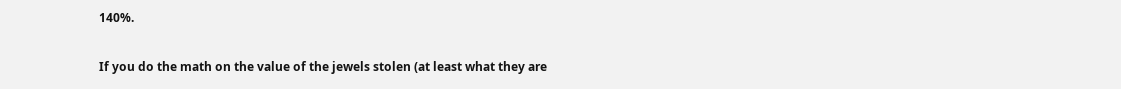140%.

If you do the math on the value of the jewels stolen (at least what they are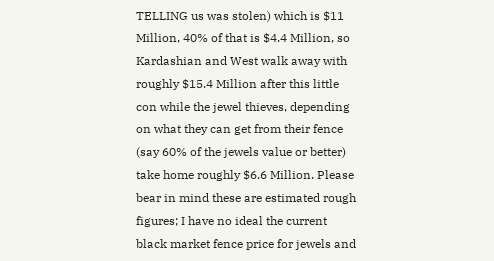TELLING us was stolen) which is $11 Million, 40% of that is $4.4 Million, so Kardashian and West walk away with roughly $15.4 Million after this little con while the jewel thieves, depending on what they can get from their fence (say 60% of the jewels value or better)  take home roughly $6.6 Million. Please bear in mind these are estimated rough figures; I have no ideal the current black market fence price for jewels and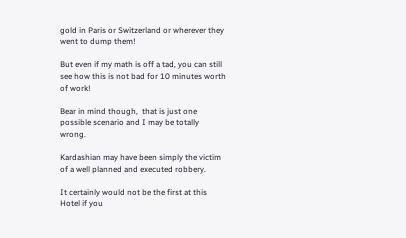gold in Paris or Switzerland or wherever they went to dump them!

But even if my math is off a tad, you can still see how this is not bad for 10 minutes worth of work!

Bear in mind though,  that is just one possible scenario and I may be totally wrong.

Kardashian may have been simply the victim of a well planned and executed robbery.

It certainly would not be the first at this Hotel if you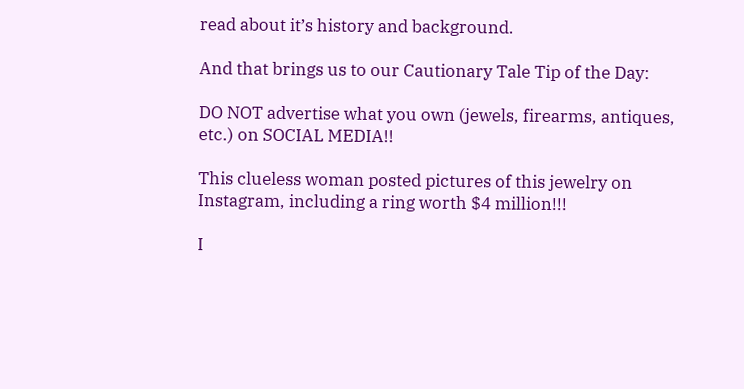read about it’s history and background.

And that brings us to our Cautionary Tale Tip of the Day:

DO NOT advertise what you own (jewels, firearms, antiques, etc.) on SOCIAL MEDIA!!

This clueless woman posted pictures of this jewelry on Instagram, including a ring worth $4 million!!!

I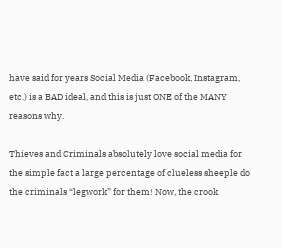have said for years Social Media (Facebook, Instagram, etc.) is a BAD ideal, and this is just ONE of the MANY reasons why.

Thieves and Criminals absolutely love social media for the simple fact a large percentage of clueless sheeple do the criminals “legwork” for them! Now, the crook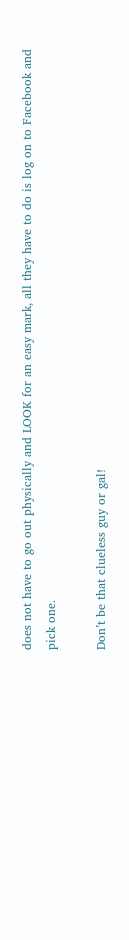does not have to go out physically and LOOK for an easy mark, all they have to do is log on to Facebook and pick one.

Don’t be that clueless guy or gal!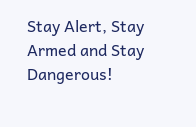Stay Alert, Stay Armed and Stay Dangerous!